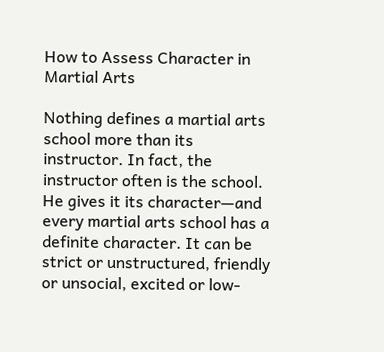How to Assess Character in Martial Arts

Nothing defines a martial arts school more than its instructor. In fact, the instructor often is the school. He gives it its character—and every martial arts school has a definite character. It can be strict or unstructured, friendly or unsocial, excited or low-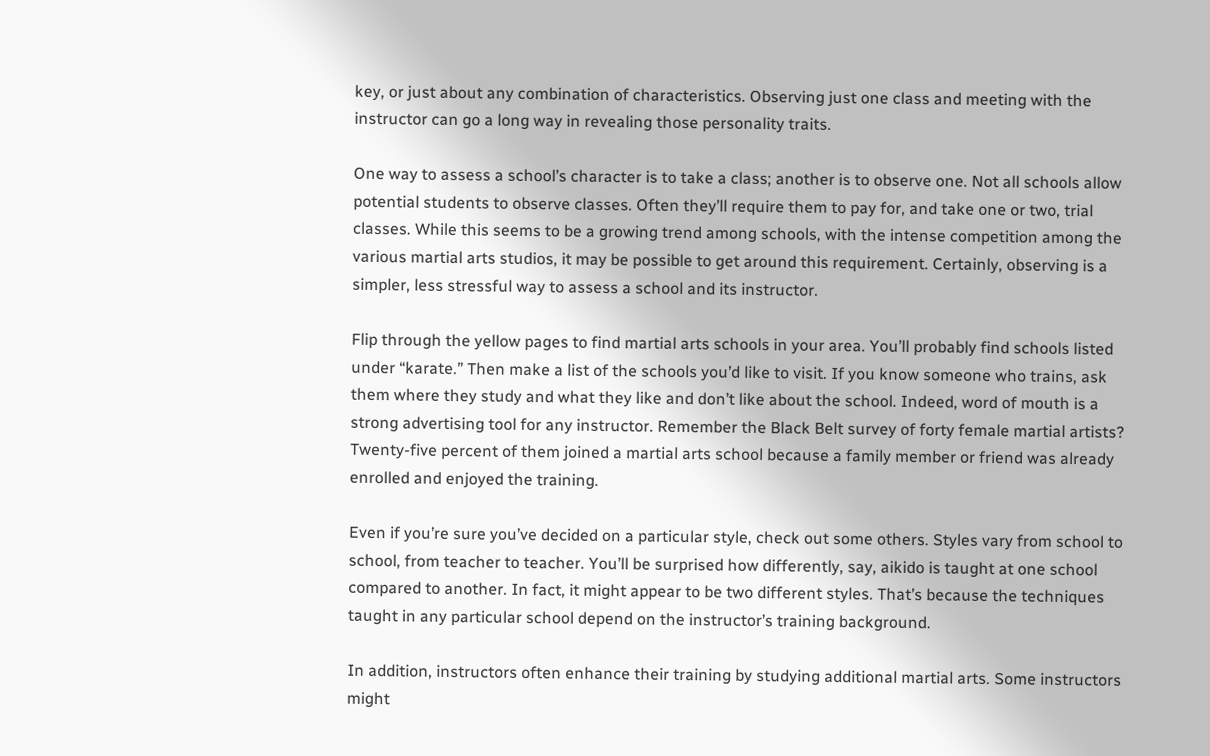key, or just about any combination of characteristics. Observing just one class and meeting with the instructor can go a long way in revealing those personality traits.

One way to assess a school’s character is to take a class; another is to observe one. Not all schools allow potential students to observe classes. Often they’ll require them to pay for, and take one or two, trial classes. While this seems to be a growing trend among schools, with the intense competition among the various martial arts studios, it may be possible to get around this requirement. Certainly, observing is a simpler, less stressful way to assess a school and its instructor.

Flip through the yellow pages to find martial arts schools in your area. You’ll probably find schools listed under “karate.” Then make a list of the schools you’d like to visit. If you know someone who trains, ask them where they study and what they like and don’t like about the school. Indeed, word of mouth is a strong advertising tool for any instructor. Remember the Black Belt survey of forty female martial artists? Twenty-five percent of them joined a martial arts school because a family member or friend was already enrolled and enjoyed the training.

Even if you’re sure you’ve decided on a particular style, check out some others. Styles vary from school to school, from teacher to teacher. You’ll be surprised how differently, say, aikido is taught at one school compared to another. In fact, it might appear to be two different styles. That’s because the techniques taught in any particular school depend on the instructor’s training background.

In addition, instructors often enhance their training by studying additional martial arts. Some instructors might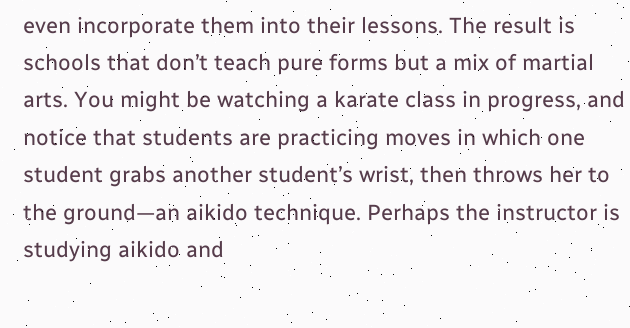even incorporate them into their lessons. The result is schools that don’t teach pure forms but a mix of martial arts. You might be watching a karate class in progress, and notice that students are practicing moves in which one student grabs another student’s wrist, then throws her to the ground—an aikido technique. Perhaps the instructor is studying aikido and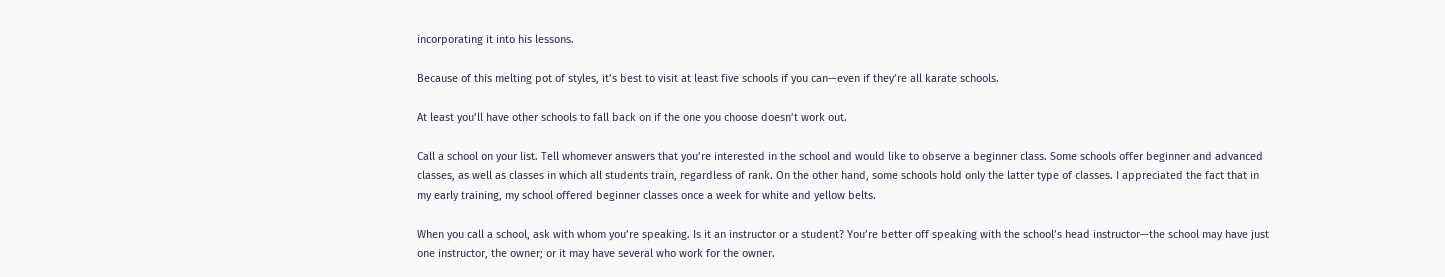incorporating it into his lessons.

Because of this melting pot of styles, it’s best to visit at least five schools if you can—even if they’re all karate schools.

At least you’ll have other schools to fall back on if the one you choose doesn’t work out.

Call a school on your list. Tell whomever answers that you’re interested in the school and would like to observe a beginner class. Some schools offer beginner and advanced classes, as well as classes in which all students train, regardless of rank. On the other hand, some schools hold only the latter type of classes. I appreciated the fact that in my early training, my school offered beginner classes once a week for white and yellow belts.

When you call a school, ask with whom you’re speaking. Is it an instructor or a student? You’re better off speaking with the school’s head instructor—the school may have just one instructor, the owner; or it may have several who work for the owner.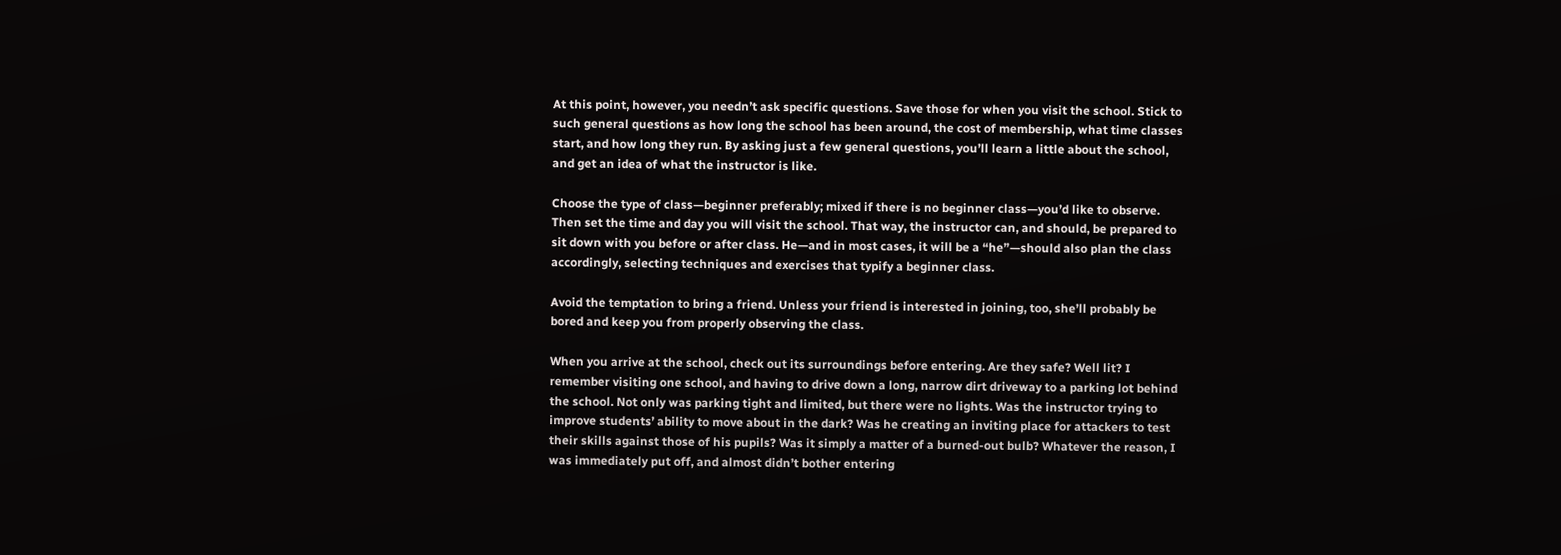At this point, however, you needn’t ask specific questions. Save those for when you visit the school. Stick to such general questions as how long the school has been around, the cost of membership, what time classes start, and how long they run. By asking just a few general questions, you’ll learn a little about the school, and get an idea of what the instructor is like.

Choose the type of class—beginner preferably; mixed if there is no beginner class—you’d like to observe. Then set the time and day you will visit the school. That way, the instructor can, and should, be prepared to sit down with you before or after class. He—and in most cases, it will be a “he”—should also plan the class accordingly, selecting techniques and exercises that typify a beginner class.

Avoid the temptation to bring a friend. Unless your friend is interested in joining, too, she’ll probably be bored and keep you from properly observing the class.

When you arrive at the school, check out its surroundings before entering. Are they safe? Well lit? I remember visiting one school, and having to drive down a long, narrow dirt driveway to a parking lot behind the school. Not only was parking tight and limited, but there were no lights. Was the instructor trying to improve students’ ability to move about in the dark? Was he creating an inviting place for attackers to test their skills against those of his pupils? Was it simply a matter of a burned-out bulb? Whatever the reason, I was immediately put off, and almost didn’t bother entering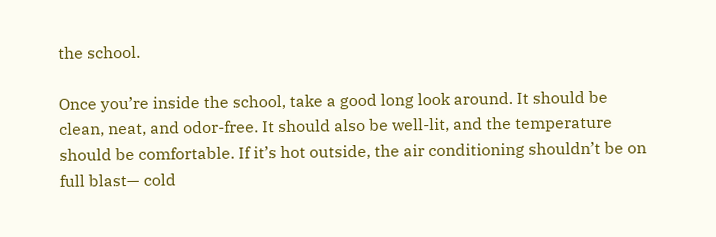the school.

Once you’re inside the school, take a good long look around. It should be clean, neat, and odor-free. It should also be well-lit, and the temperature should be comfortable. If it’s hot outside, the air conditioning shouldn’t be on full blast— cold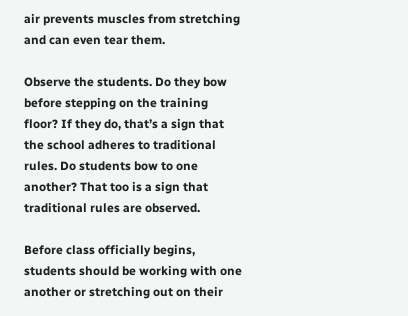air prevents muscles from stretching and can even tear them.

Observe the students. Do they bow before stepping on the training floor? If they do, that’s a sign that the school adheres to traditional rules. Do students bow to one another? That too is a sign that traditional rules are observed.

Before class officially begins, students should be working with one another or stretching out on their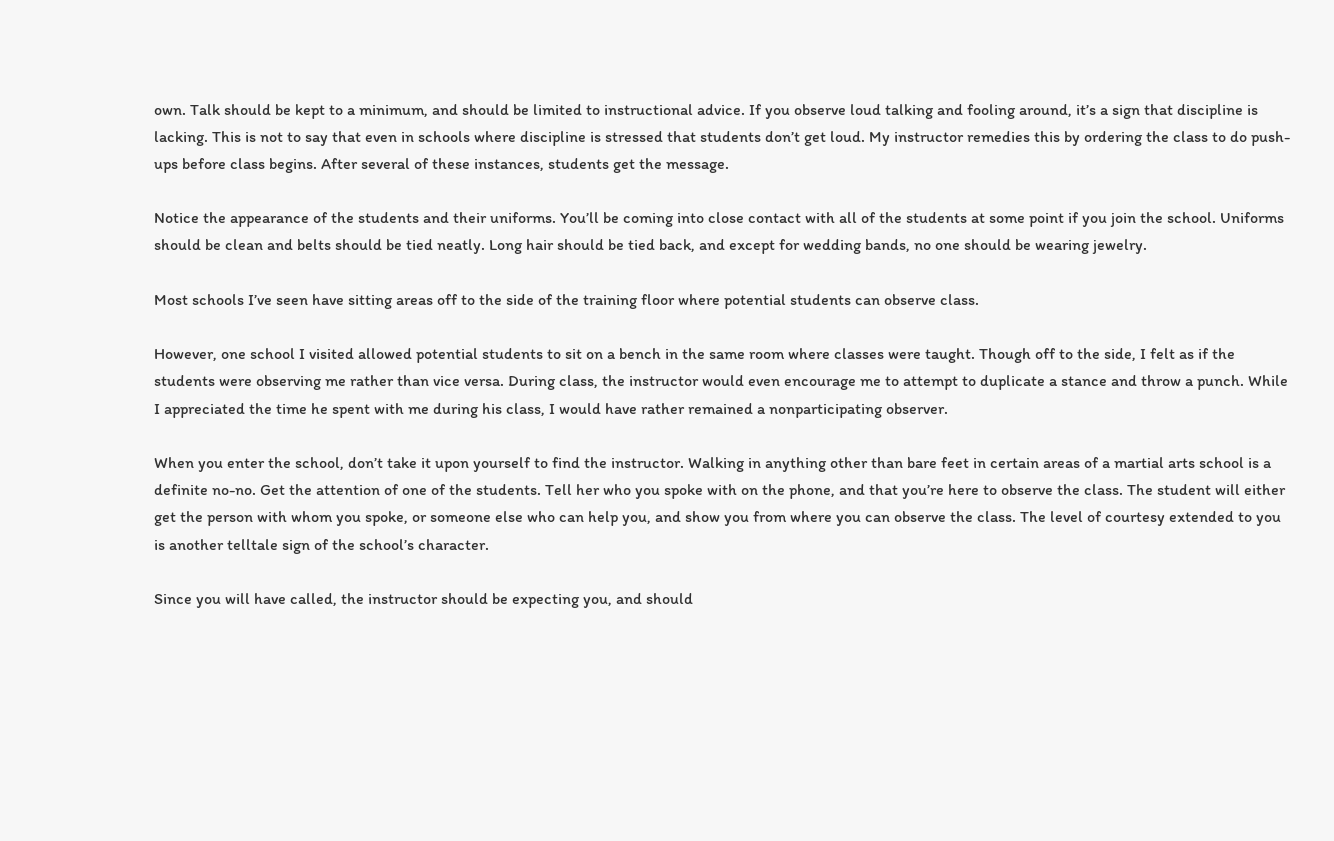own. Talk should be kept to a minimum, and should be limited to instructional advice. If you observe loud talking and fooling around, it’s a sign that discipline is lacking. This is not to say that even in schools where discipline is stressed that students don’t get loud. My instructor remedies this by ordering the class to do push-ups before class begins. After several of these instances, students get the message.

Notice the appearance of the students and their uniforms. You’ll be coming into close contact with all of the students at some point if you join the school. Uniforms should be clean and belts should be tied neatly. Long hair should be tied back, and except for wedding bands, no one should be wearing jewelry.

Most schools I’ve seen have sitting areas off to the side of the training floor where potential students can observe class.

However, one school I visited allowed potential students to sit on a bench in the same room where classes were taught. Though off to the side, I felt as if the students were observing me rather than vice versa. During class, the instructor would even encourage me to attempt to duplicate a stance and throw a punch. While I appreciated the time he spent with me during his class, I would have rather remained a nonparticipating observer.

When you enter the school, don’t take it upon yourself to find the instructor. Walking in anything other than bare feet in certain areas of a martial arts school is a definite no-no. Get the attention of one of the students. Tell her who you spoke with on the phone, and that you’re here to observe the class. The student will either get the person with whom you spoke, or someone else who can help you, and show you from where you can observe the class. The level of courtesy extended to you is another telltale sign of the school’s character.

Since you will have called, the instructor should be expecting you, and should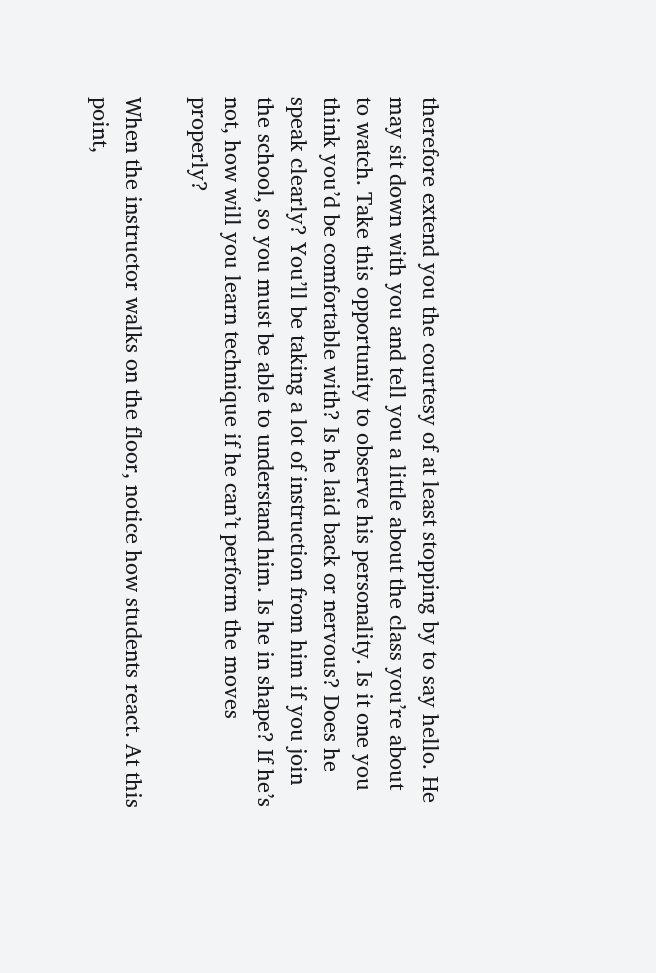therefore extend you the courtesy of at least stopping by to say hello. He may sit down with you and tell you a little about the class you’re about to watch. Take this opportunity to observe his personality. Is it one you think you’d be comfortable with? Is he laid back or nervous? Does he speak clearly? You’ll be taking a lot of instruction from him if you join the school, so you must be able to understand him. Is he in shape? If he’s not, how will you learn technique if he can’t perform the moves properly?

When the instructor walks on the floor, notice how students react. At this point,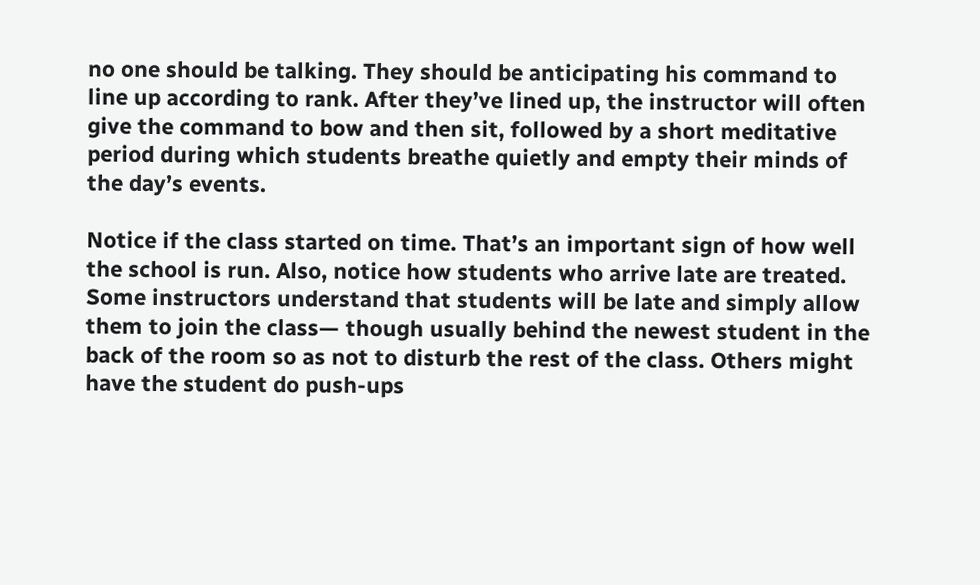no one should be talking. They should be anticipating his command to line up according to rank. After they’ve lined up, the instructor will often give the command to bow and then sit, followed by a short meditative period during which students breathe quietly and empty their minds of the day’s events.

Notice if the class started on time. That’s an important sign of how well the school is run. Also, notice how students who arrive late are treated. Some instructors understand that students will be late and simply allow them to join the class— though usually behind the newest student in the back of the room so as not to disturb the rest of the class. Others might have the student do push-ups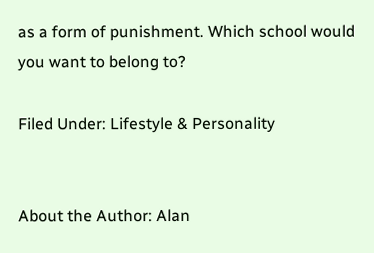as a form of punishment. Which school would you want to belong to?

Filed Under: Lifestyle & Personality


About the Author: Alan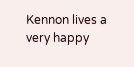Kennon lives a very happy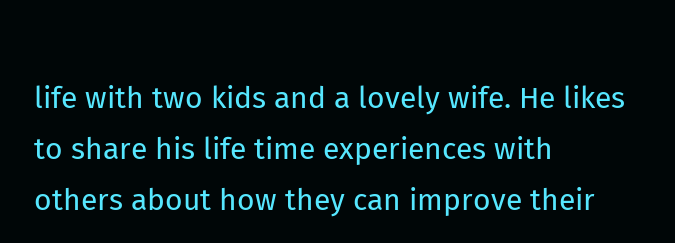life with two kids and a lovely wife. He likes to share his life time experiences with others about how they can improve their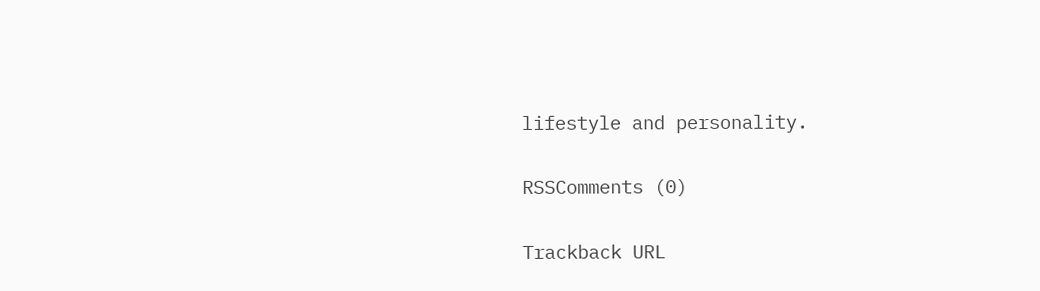lifestyle and personality.

RSSComments (0)

Trackback URL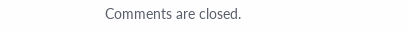Comments are closed.